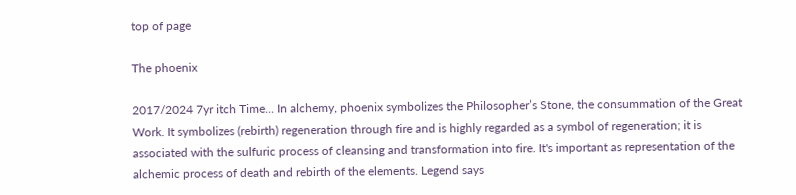top of page

The phoenix

2017/2024 7yr itch Time... In alchemy, phoenix symbolizes the Philosopher’s Stone, the consummation of the Great Work. It symbolizes (rebirth) regeneration through fire and is highly regarded as a symbol of regeneration; it is associated with the sulfuric process of cleansing and transformation into fire. It's important as representation of the alchemic process of death and rebirth of the elements. Legend says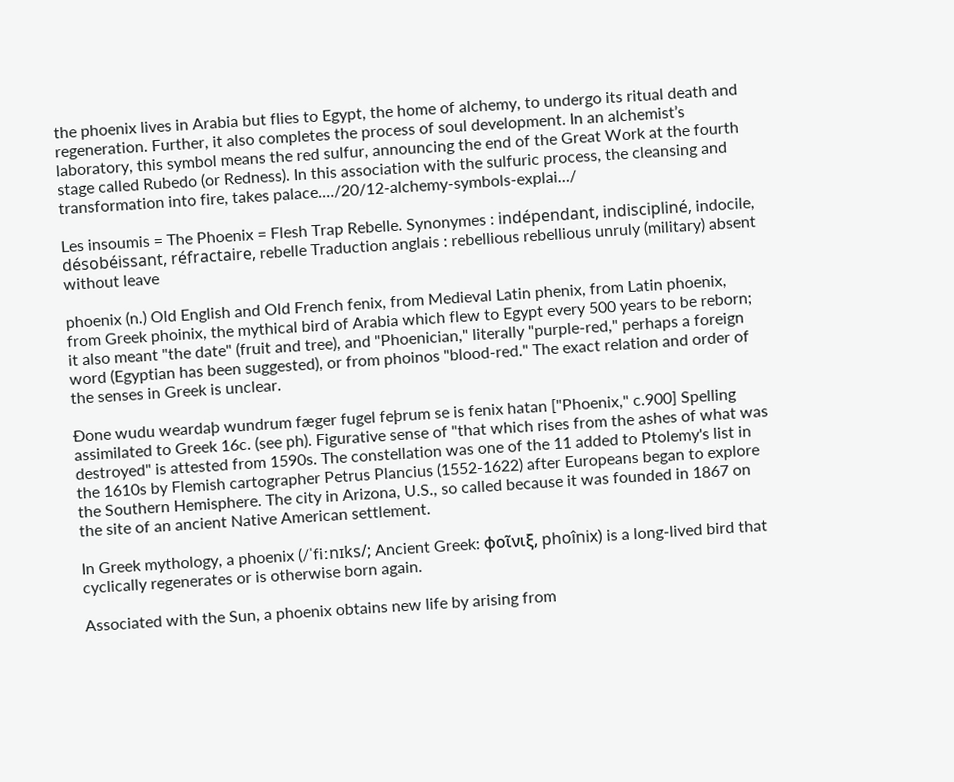the phoenix lives in Arabia but flies to Egypt, the home of alchemy, to undergo its ritual death and regeneration. Further, it also completes the process of soul development. In an alchemist’s laboratory, this symbol means the red sulfur, announcing the end of the Great Work at the fourth stage called Rubedo (or Redness). In this association with the sulfuric process, the cleansing and transformation into fire, takes palace.…/20/12-alchemy-symbols-explai…/

Les insoumis = The Phoenix = Flesh Trap Rebelle. Synonymes : indépendant, indiscipliné, indocile, désobéissant, réfractaire, rebelle Traduction anglais : rebellious rebellious unruly (military) absent without leave

phoenix (n.) Old English and Old French fenix, from Medieval Latin phenix, from Latin phoenix, from Greek phoinix, the mythical bird of Arabia which flew to Egypt every 500 years to be reborn; it also meant "the date" (fruit and tree), and "Phoenician," literally "purple-red," perhaps a foreign word (Egyptian has been suggested), or from phoinos "blood-red." The exact relation and order of the senses in Greek is unclear.

Ðone wudu weardaþ wundrum fæger fugel feþrum se is fenix hatan ["Phoenix," c.900] Spelling assimilated to Greek 16c. (see ph). Figurative sense of "that which rises from the ashes of what was destroyed" is attested from 1590s. The constellation was one of the 11 added to Ptolemy's list in the 1610s by Flemish cartographer Petrus Plancius (1552-1622) after Europeans began to explore the Southern Hemisphere. The city in Arizona, U.S., so called because it was founded in 1867 on the site of an ancient Native American settlement.

In Greek mythology, a phoenix (/ˈfiːnɪks/; Ancient Greek: φοῖνιξ, phoînix) is a long-lived bird that cyclically regenerates or is otherwise born again.

Associated with the Sun, a phoenix obtains new life by arising from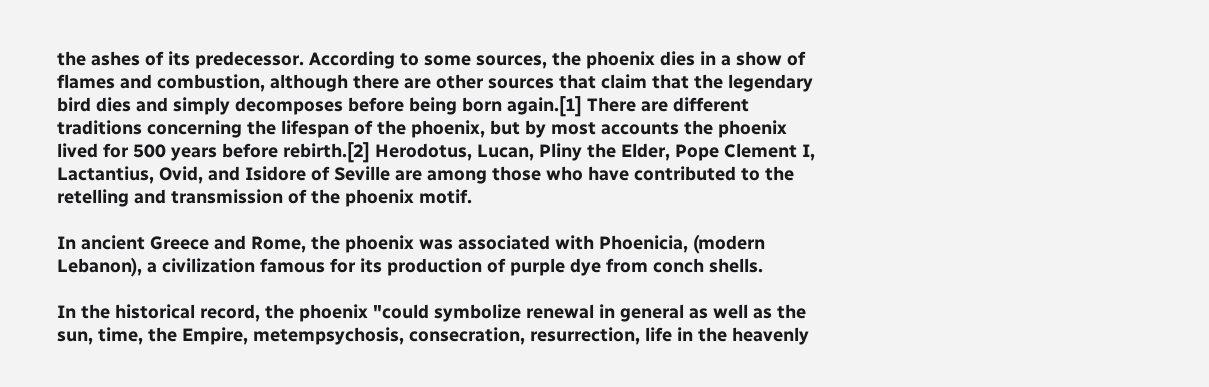the ashes of its predecessor. According to some sources, the phoenix dies in a show of flames and combustion, although there are other sources that claim that the legendary bird dies and simply decomposes before being born again.[1] There are different traditions concerning the lifespan of the phoenix, but by most accounts the phoenix lived for 500 years before rebirth.[2] Herodotus, Lucan, Pliny the Elder, Pope Clement I, Lactantius, Ovid, and Isidore of Seville are among those who have contributed to the retelling and transmission of the phoenix motif.

In ancient Greece and Rome, the phoenix was associated with Phoenicia, (modern Lebanon), a civilization famous for its production of purple dye from conch shells.

In the historical record, the phoenix "could symbolize renewal in general as well as the sun, time, the Empire, metempsychosis, consecration, resurrection, life in the heavenly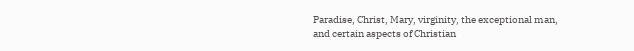Paradise, Christ, Mary, virginity, the exceptional man, and certain aspects of Christian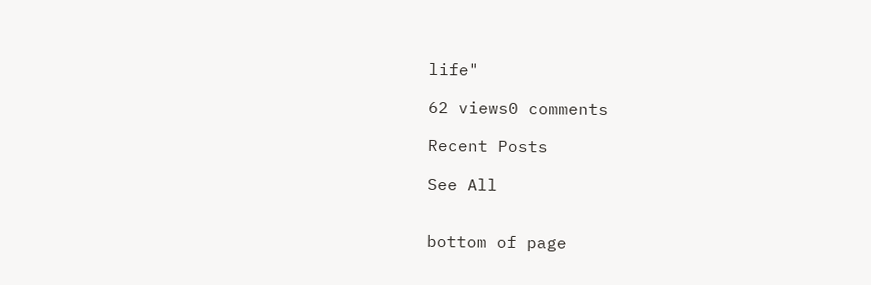life"

62 views0 comments

Recent Posts

See All


bottom of page